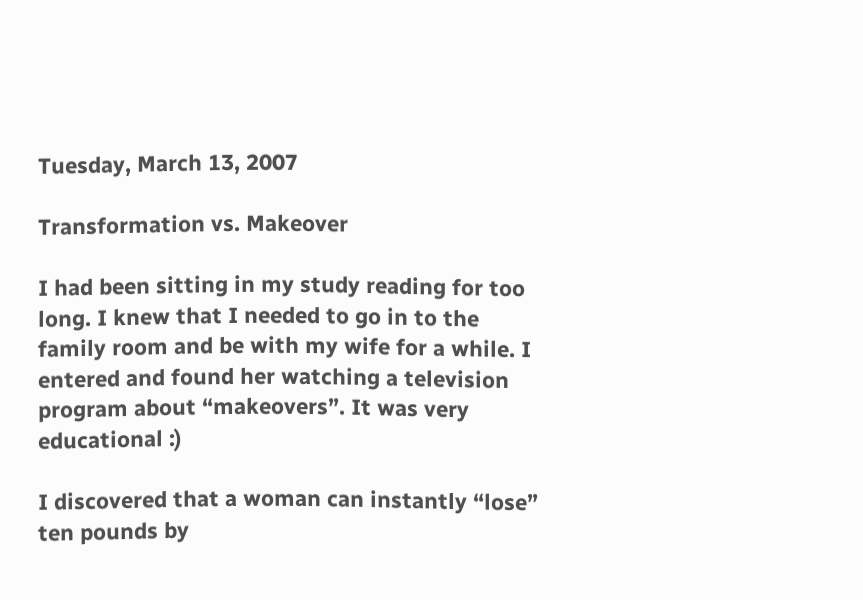Tuesday, March 13, 2007

Transformation vs. Makeover

I had been sitting in my study reading for too long. I knew that I needed to go in to the family room and be with my wife for a while. I entered and found her watching a television program about “makeovers”. It was very educational :)

I discovered that a woman can instantly “lose” ten pounds by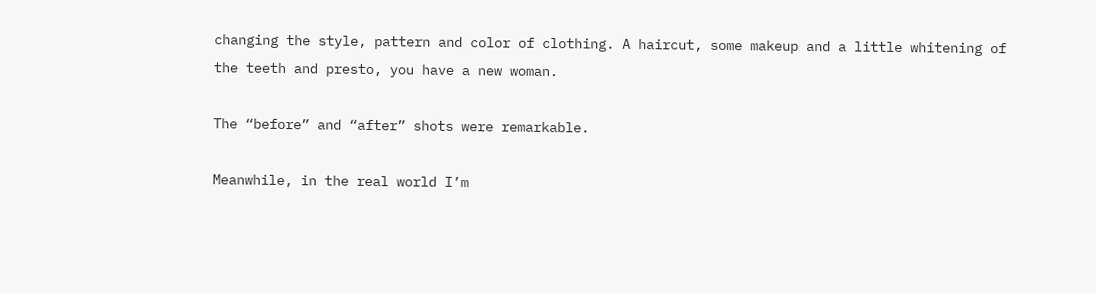changing the style, pattern and color of clothing. A haircut, some makeup and a little whitening of the teeth and presto, you have a new woman.

The “before” and “after” shots were remarkable.

Meanwhile, in the real world I’m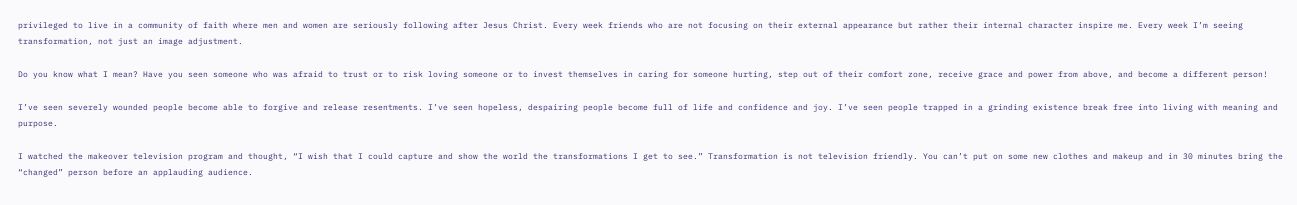privileged to live in a community of faith where men and women are seriously following after Jesus Christ. Every week friends who are not focusing on their external appearance but rather their internal character inspire me. Every week I’m seeing transformation, not just an image adjustment.

Do you know what I mean? Have you seen someone who was afraid to trust or to risk loving someone or to invest themselves in caring for someone hurting, step out of their comfort zone, receive grace and power from above, and become a different person!

I’ve seen severely wounded people become able to forgive and release resentments. I’ve seen hopeless, despairing people become full of life and confidence and joy. I’ve seen people trapped in a grinding existence break free into living with meaning and purpose.

I watched the makeover television program and thought, “I wish that I could capture and show the world the transformations I get to see.” Transformation is not television friendly. You can’t put on some new clothes and makeup and in 30 minutes bring the “changed” person before an applauding audience.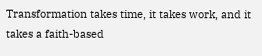Transformation takes time, it takes work, and it takes a faith-based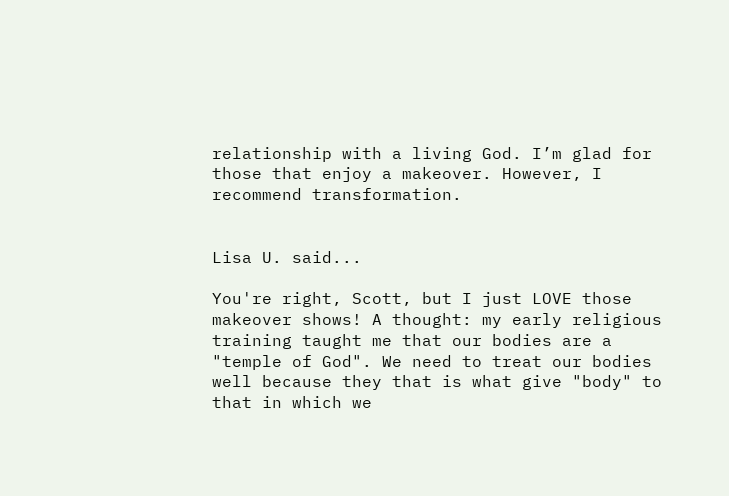relationship with a living God. I’m glad for those that enjoy a makeover. However, I recommend transformation.


Lisa U. said...

You're right, Scott, but I just LOVE those makeover shows! A thought: my early religious training taught me that our bodies are a "temple of God". We need to treat our bodies well because they that is what give "body" to that in which we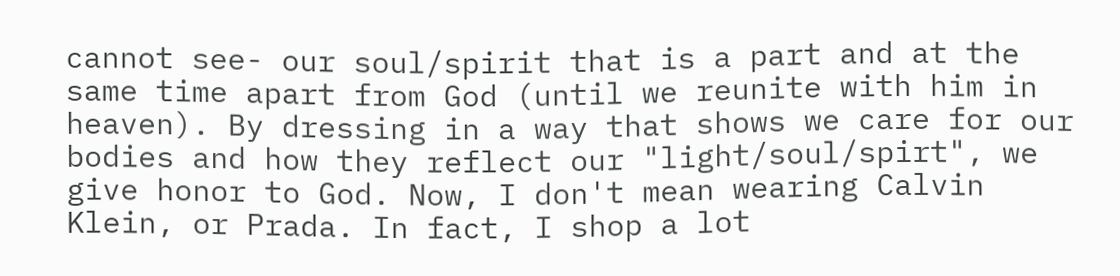cannot see- our soul/spirit that is a part and at the same time apart from God (until we reunite with him in heaven). By dressing in a way that shows we care for our bodies and how they reflect our "light/soul/spirt", we give honor to God. Now, I don't mean wearing Calvin Klein, or Prada. In fact, I shop a lot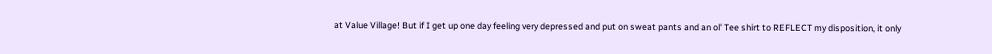at Value Village! But if I get up one day feeling very depressed and put on sweat pants and an ol' Tee shirt to REFLECT my disposition, it only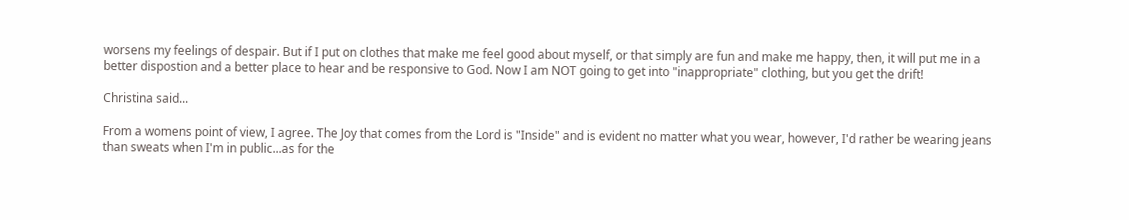worsens my feelings of despair. But if I put on clothes that make me feel good about myself, or that simply are fun and make me happy, then, it will put me in a better dispostion and a better place to hear and be responsive to God. Now I am NOT going to get into "inappropriate" clothing, but you get the drift!

Christina said...

From a womens point of view, I agree. The Joy that comes from the Lord is "Inside" and is evident no matter what you wear, however, I'd rather be wearing jeans than sweats when I'm in public...as for the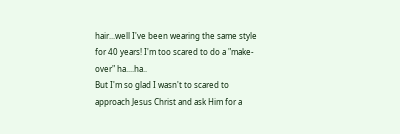hair...well I've been wearing the same style for 40 years! I'm too scared to do a "make-over" ha....ha..
But I'm so glad I wasn't to scared to approach Jesus Christ and ask Him for a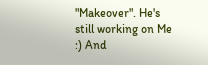"Makeover". He's still working on Me :) And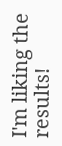I'm liking the results!